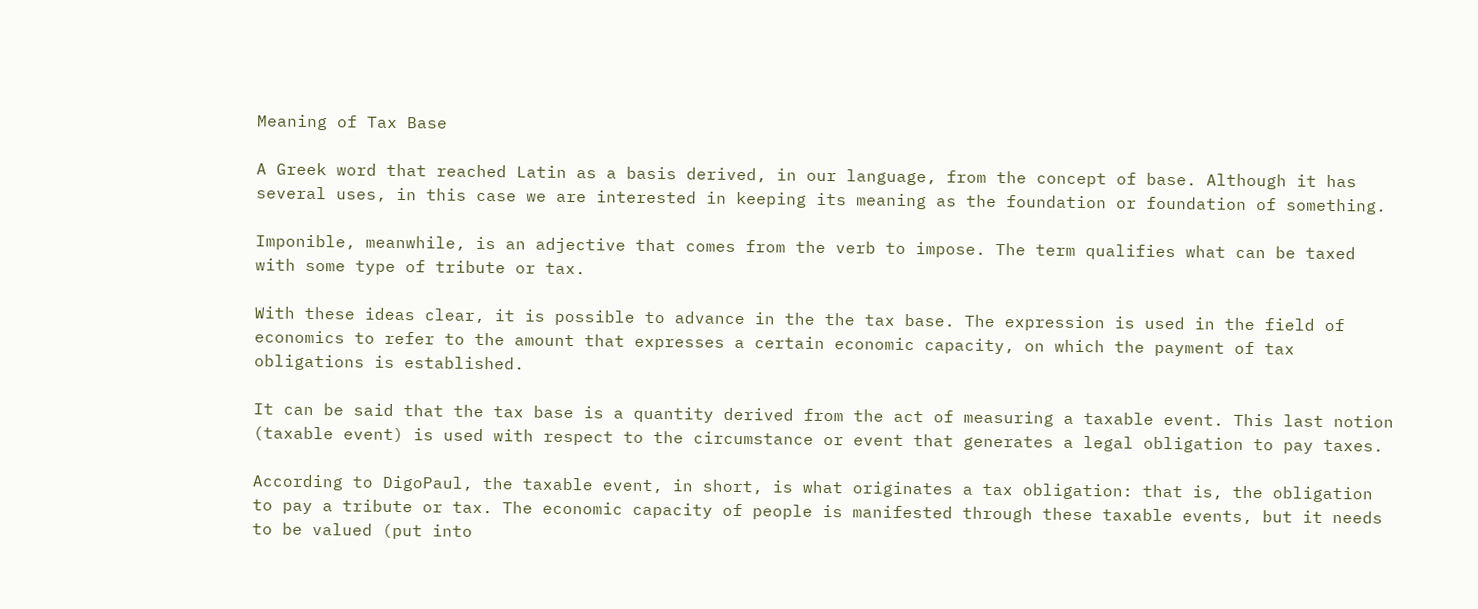Meaning of Tax Base

A Greek word that reached Latin as a basis derived, in our language, from the concept of base. Although it has several uses, in this case we are interested in keeping its meaning as the foundation or foundation of something.

Imponible, meanwhile, is an adjective that comes from the verb to impose. The term qualifies what can be taxed with some type of tribute or tax.

With these ideas clear, it is possible to advance in the the tax base. The expression is used in the field of economics to refer to the amount that expresses a certain economic capacity, on which the payment of tax obligations is established.

It can be said that the tax base is a quantity derived from the act of measuring a taxable event. This last notion (taxable event) is used with respect to the circumstance or event that generates a legal obligation to pay taxes.

According to DigoPaul, the taxable event, in short, is what originates a tax obligation: that is, the obligation to pay a tribute or tax. The economic capacity of people is manifested through these taxable events, but it needs to be valued (put into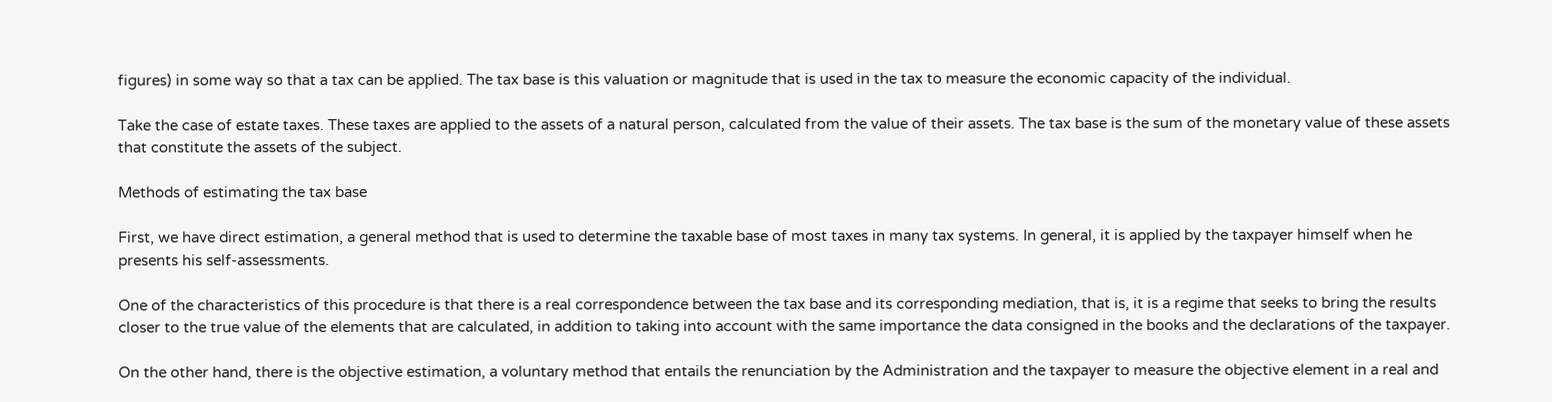figures) in some way so that a tax can be applied. The tax base is this valuation or magnitude that is used in the tax to measure the economic capacity of the individual.

Take the case of estate taxes. These taxes are applied to the assets of a natural person, calculated from the value of their assets. The tax base is the sum of the monetary value of these assets that constitute the assets of the subject.

Methods of estimating the tax base

First, we have direct estimation, a general method that is used to determine the taxable base of most taxes in many tax systems. In general, it is applied by the taxpayer himself when he presents his self-assessments.

One of the characteristics of this procedure is that there is a real correspondence between the tax base and its corresponding mediation, that is, it is a regime that seeks to bring the results closer to the true value of the elements that are calculated, in addition to taking into account with the same importance the data consigned in the books and the declarations of the taxpayer.

On the other hand, there is the objective estimation, a voluntary method that entails the renunciation by the Administration and the taxpayer to measure the objective element in a real and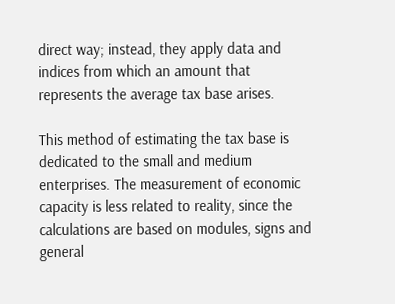direct way; instead, they apply data and indices from which an amount that represents the average tax base arises.

This method of estimating the tax base is dedicated to the small and medium enterprises. The measurement of economic capacity is less related to reality, since the calculations are based on modules, signs and general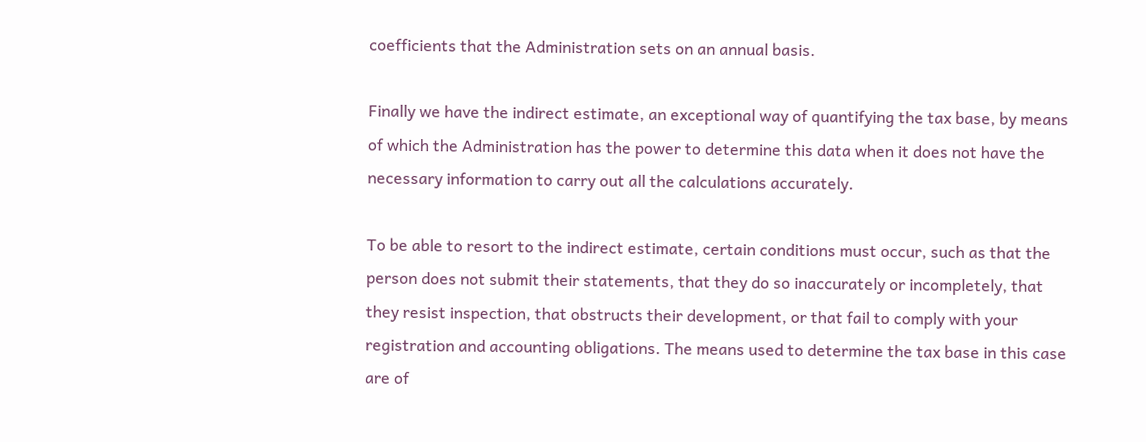coefficients that the Administration sets on an annual basis.

Finally we have the indirect estimate, an exceptional way of quantifying the tax base, by means of which the Administration has the power to determine this data when it does not have the necessary information to carry out all the calculations accurately.

To be able to resort to the indirect estimate, certain conditions must occur, such as that the person does not submit their statements, that they do so inaccurately or incompletely, that they resist inspection, that obstructs their development, or that fail to comply with your registration and accounting obligations. The means used to determine the tax base in this case are of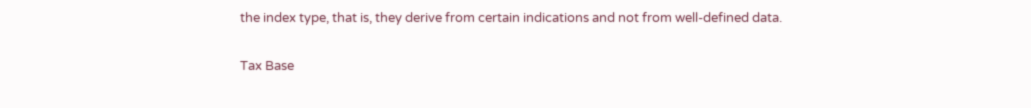the index type, that is, they derive from certain indications and not from well-defined data.

Tax Base